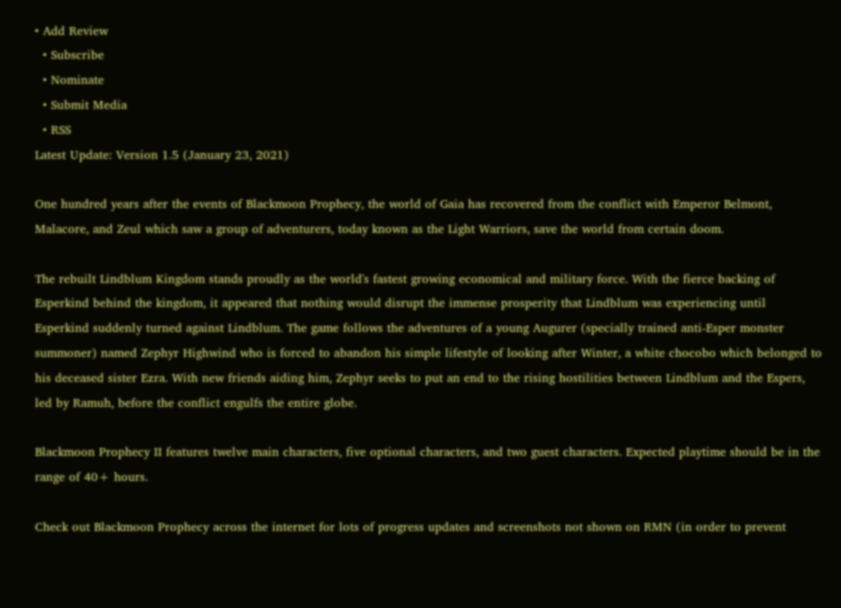• Add Review
  • Subscribe
  • Nominate
  • Submit Media
  • RSS
Latest Update: Version 1.5 (January 23, 2021)

One hundred years after the events of Blackmoon Prophecy, the world of Gaia has recovered from the conflict with Emperor Belmont, Malacore, and Zeul which saw a group of adventurers, today known as the Light Warriors, save the world from certain doom.

The rebuilt Lindblum Kingdom stands proudly as the world's fastest growing economical and military force. With the fierce backing of Esperkind behind the kingdom, it appeared that nothing would disrupt the immense prosperity that Lindblum was experiencing until Esperkind suddenly turned against Lindblum. The game follows the adventures of a young Augurer (specially trained anti-Esper monster summoner) named Zephyr Highwind who is forced to abandon his simple lifestyle of looking after Winter, a white chocobo which belonged to his deceased sister Ezra. With new friends aiding him, Zephyr seeks to put an end to the rising hostilities between Lindblum and the Espers, led by Ramuh, before the conflict engulfs the entire globe.

Blackmoon Prophecy II features twelve main characters, five optional characters, and two guest characters. Expected playtime should be in the range of 40+ hours.

Check out Blackmoon Prophecy across the internet for lots of progress updates and screenshots not shown on RMN (in order to prevent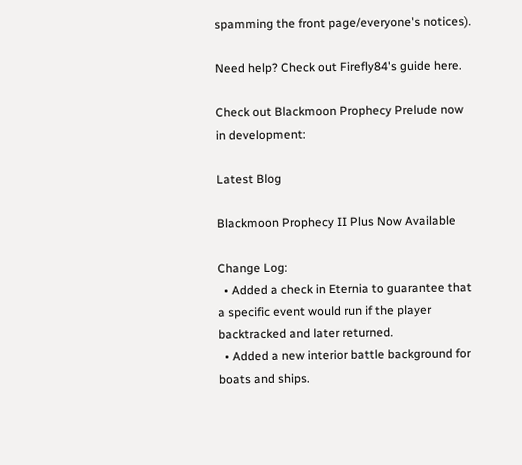spamming the front page/everyone's notices).

Need help? Check out Firefly84's guide here.

Check out Blackmoon Prophecy Prelude now in development:

Latest Blog

Blackmoon Prophecy II Plus Now Available

Change Log:
  • Added a check in Eternia to guarantee that a specific event would run if the player backtracked and later returned.
  • Added a new interior battle background for boats and ships.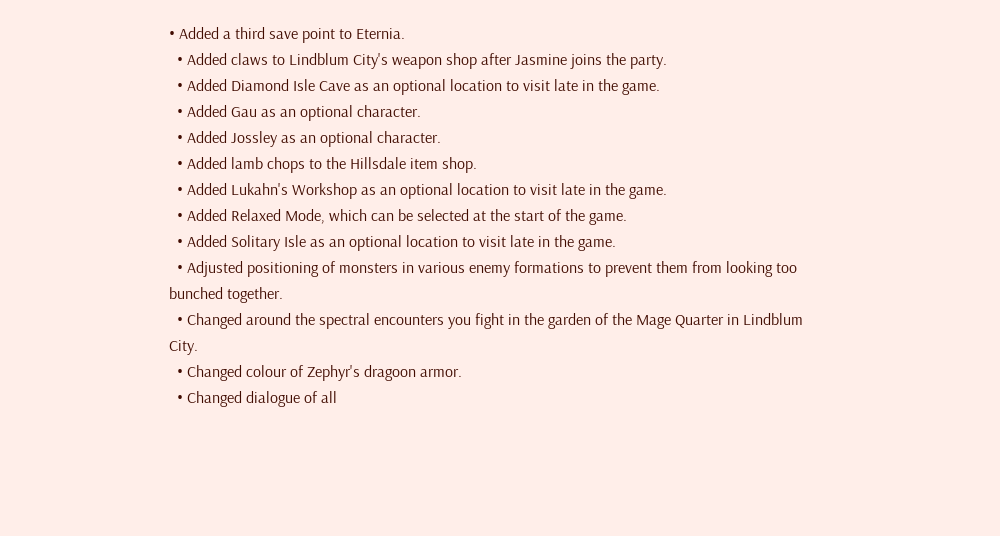• Added a third save point to Eternia.
  • Added claws to Lindblum City's weapon shop after Jasmine joins the party.
  • Added Diamond Isle Cave as an optional location to visit late in the game.
  • Added Gau as an optional character.
  • Added Jossley as an optional character.
  • Added lamb chops to the Hillsdale item shop.
  • Added Lukahn's Workshop as an optional location to visit late in the game.
  • Added Relaxed Mode, which can be selected at the start of the game.
  • Added Solitary Isle as an optional location to visit late in the game.
  • Adjusted positioning of monsters in various enemy formations to prevent them from looking too bunched together.
  • Changed around the spectral encounters you fight in the garden of the Mage Quarter in Lindblum City.
  • Changed colour of Zephyr's dragoon armor.
  • Changed dialogue of all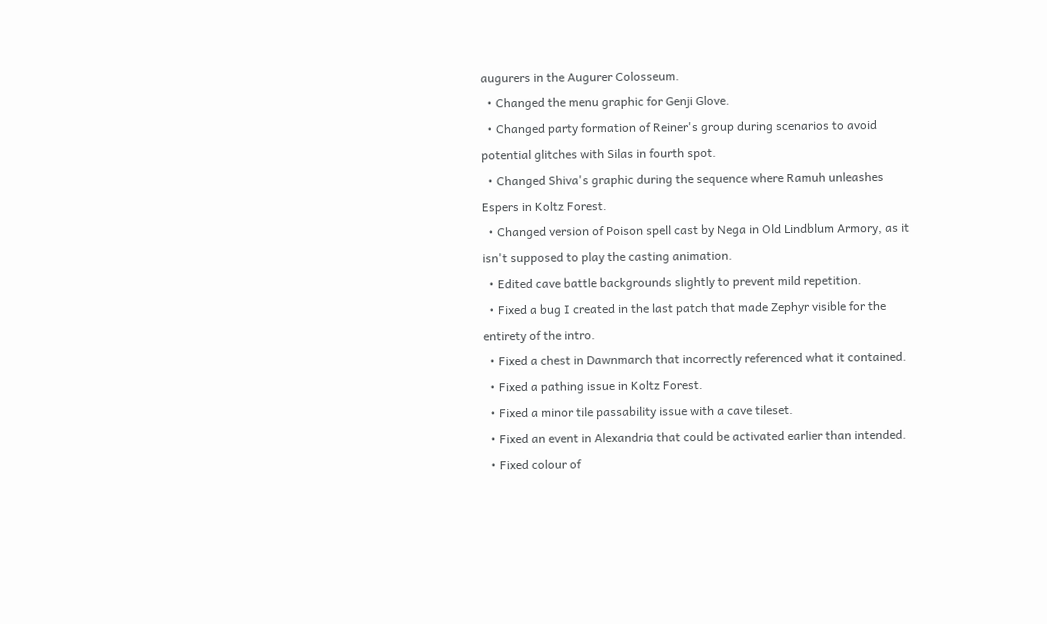augurers in the Augurer Colosseum.
  • Changed the menu graphic for Genji Glove.
  • Changed party formation of Reiner's group during scenarios to avoid potential glitches with Silas in fourth spot.
  • Changed Shiva's graphic during the sequence where Ramuh unleashes Espers in Koltz Forest.
  • Changed version of Poison spell cast by Nega in Old Lindblum Armory, as it isn't supposed to play the casting animation.
  • Edited cave battle backgrounds slightly to prevent mild repetition.
  • Fixed a bug I created in the last patch that made Zephyr visible for the entirety of the intro.
  • Fixed a chest in Dawnmarch that incorrectly referenced what it contained.
  • Fixed a pathing issue in Koltz Forest.
  • Fixed a minor tile passability issue with a cave tileset.
  • Fixed an event in Alexandria that could be activated earlier than intended.
  • Fixed colour of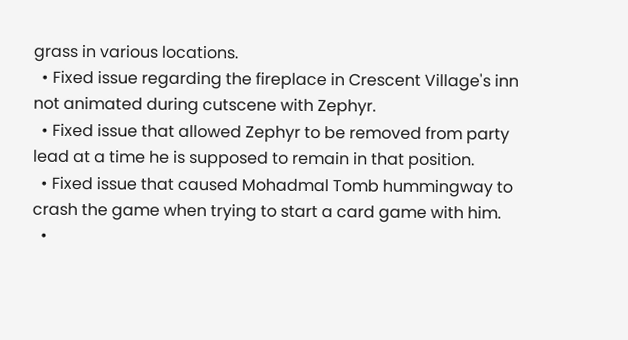grass in various locations.
  • Fixed issue regarding the fireplace in Crescent Village's inn not animated during cutscene with Zephyr.
  • Fixed issue that allowed Zephyr to be removed from party lead at a time he is supposed to remain in that position.
  • Fixed issue that caused Mohadmal Tomb hummingway to crash the game when trying to start a card game with him.
  •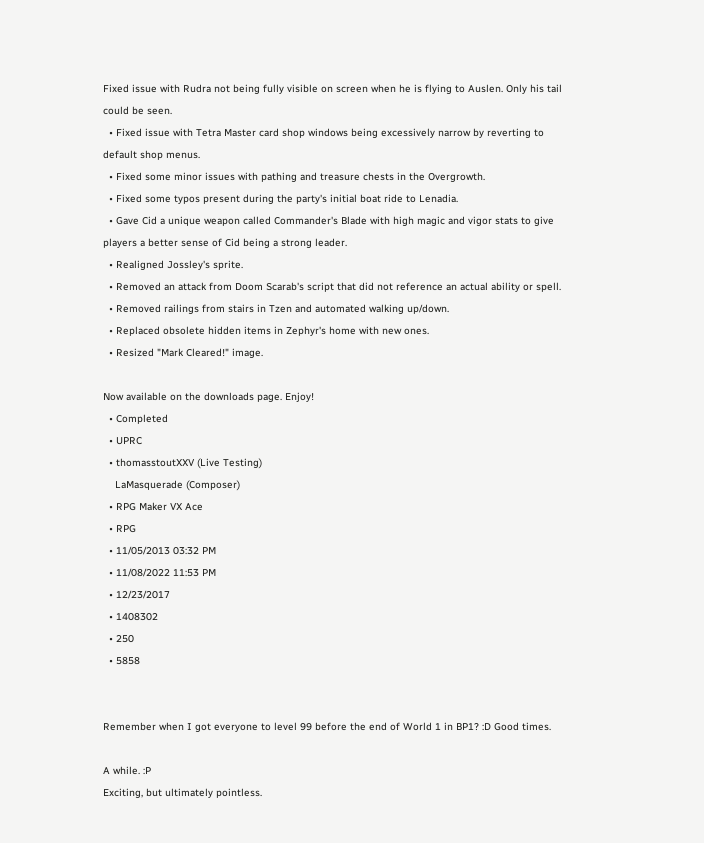Fixed issue with Rudra not being fully visible on screen when he is flying to Auslen. Only his tail could be seen.
  • Fixed issue with Tetra Master card shop windows being excessively narrow by reverting to default shop menus.
  • Fixed some minor issues with pathing and treasure chests in the Overgrowth.
  • Fixed some typos present during the party's initial boat ride to Lenadia.
  • Gave Cid a unique weapon called Commander's Blade with high magic and vigor stats to give players a better sense of Cid being a strong leader.
  • Realigned Jossley's sprite.
  • Removed an attack from Doom Scarab's script that did not reference an actual ability or spell.
  • Removed railings from stairs in Tzen and automated walking up/down.
  • Replaced obsolete hidden items in Zephyr's home with new ones.
  • Resized "Mark Cleared!" image.

Now available on the downloads page. Enjoy!
  • Completed
  • UPRC
  • thomasstoutXXV (Live Testing)
    LaMasquerade (Composer)
  • RPG Maker VX Ace
  • RPG
  • 11/05/2013 03:32 PM
  • 11/08/2022 11:53 PM
  • 12/23/2017
  • 1408302
  • 250
  • 5858


Remember when I got everyone to level 99 before the end of World 1 in BP1? :D Good times.

A while. :P
Exciting, but ultimately pointless.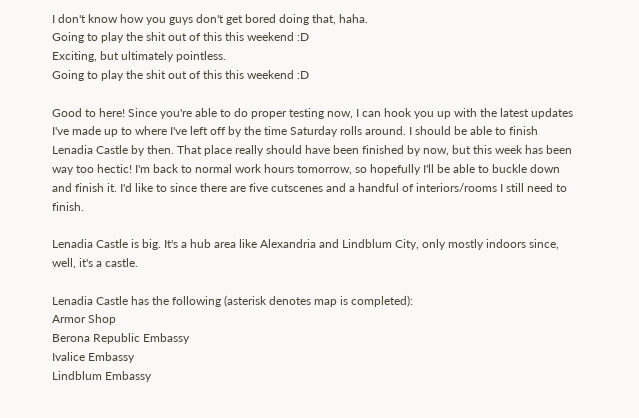I don't know how you guys don't get bored doing that, haha.
Going to play the shit out of this this weekend :D
Exciting, but ultimately pointless.
Going to play the shit out of this this weekend :D

Good to here! Since you're able to do proper testing now, I can hook you up with the latest updates I've made up to where I've left off by the time Saturday rolls around. I should be able to finish Lenadia Castle by then. That place really should have been finished by now, but this week has been way too hectic! I'm back to normal work hours tomorrow, so hopefully I'll be able to buckle down and finish it. I'd like to since there are five cutscenes and a handful of interiors/rooms I still need to finish.

Lenadia Castle is big. It's a hub area like Alexandria and Lindblum City, only mostly indoors since, well, it's a castle.

Lenadia Castle has the following (asterisk denotes map is completed):
Armor Shop
Berona Republic Embassy
Ivalice Embassy
Lindblum Embassy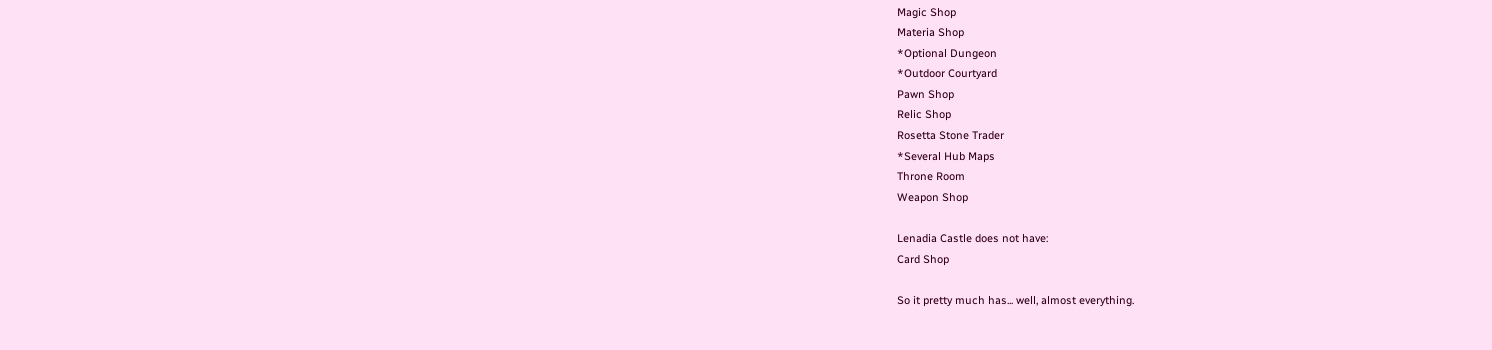Magic Shop
Materia Shop
*Optional Dungeon
*Outdoor Courtyard
Pawn Shop
Relic Shop
Rosetta Stone Trader
*Several Hub Maps
Throne Room
Weapon Shop

Lenadia Castle does not have:
Card Shop

So it pretty much has... well, almost everything.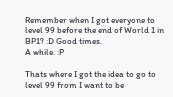Remember when I got everyone to level 99 before the end of World 1 in BP1? :D Good times.
A while. :P

Thats where I got the idea to go to level 99 from I want to be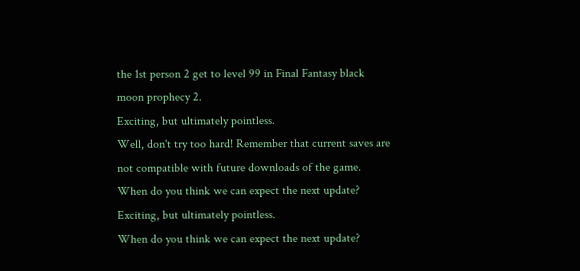the 1st person 2 get to level 99 in Final Fantasy black moon prophecy 2.
Exciting, but ultimately pointless.
Well, don't try too hard! Remember that current saves are not compatible with future downloads of the game.
When do you think we can expect the next update?
Exciting, but ultimately pointless.
When do you think we can expect the next update?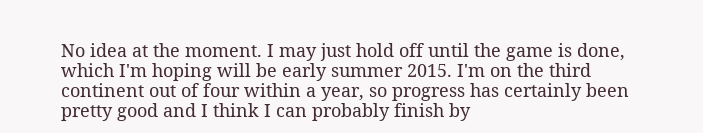No idea at the moment. I may just hold off until the game is done, which I'm hoping will be early summer 2015. I'm on the third continent out of four within a year, so progress has certainly been pretty good and I think I can probably finish by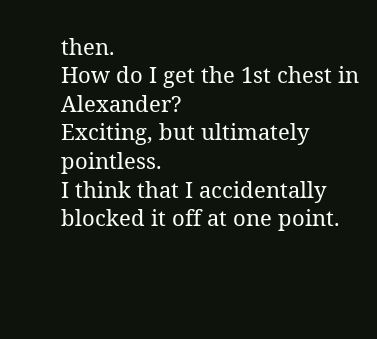then.
How do I get the 1st chest in Alexander?
Exciting, but ultimately pointless.
I think that I accidentally blocked it off at one point.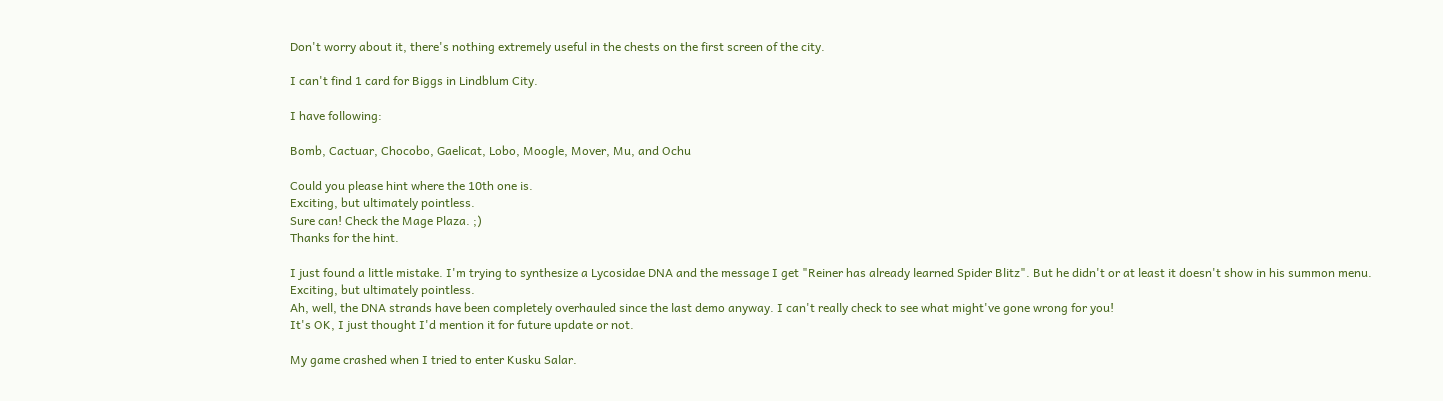Don't worry about it, there's nothing extremely useful in the chests on the first screen of the city.

I can't find 1 card for Biggs in Lindblum City.

I have following:

Bomb, Cactuar, Chocobo, Gaelicat, Lobo, Moogle, Mover, Mu, and Ochu

Could you please hint where the 10th one is.
Exciting, but ultimately pointless.
Sure can! Check the Mage Plaza. ;)
Thanks for the hint.

I just found a little mistake. I'm trying to synthesize a Lycosidae DNA and the message I get "Reiner has already learned Spider Blitz". But he didn't or at least it doesn't show in his summon menu.
Exciting, but ultimately pointless.
Ah, well, the DNA strands have been completely overhauled since the last demo anyway. I can't really check to see what might've gone wrong for you!
It's OK, I just thought I'd mention it for future update or not.

My game crashed when I tried to enter Kusku Salar.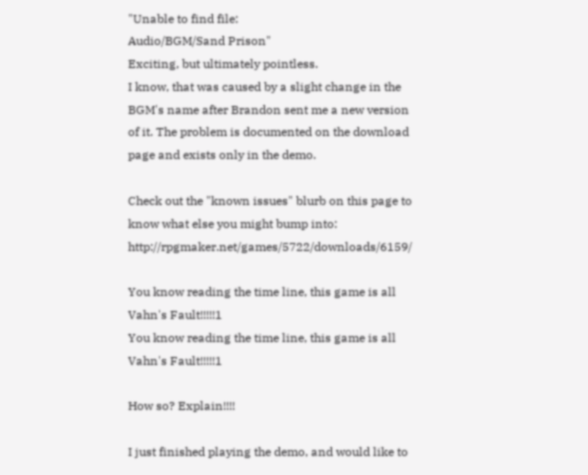"Unable to find file:
Audio/BGM/Sand Prison"
Exciting, but ultimately pointless.
I know, that was caused by a slight change in the BGM's name after Brandon sent me a new version of it. The problem is documented on the download page and exists only in the demo.

Check out the "known issues" blurb on this page to know what else you might bump into: http://rpgmaker.net/games/5722/downloads/6159/

You know reading the time line, this game is all Vahn's Fault!!!!!1
You know reading the time line, this game is all Vahn's Fault!!!!!1

How so? Explain!!!!

I just finished playing the demo, and would like to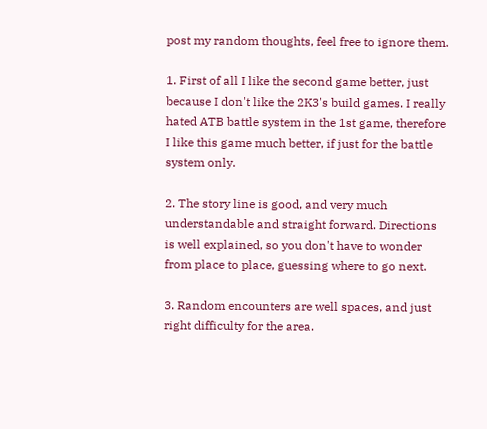post my random thoughts, feel free to ignore them.

1. First of all I like the second game better, just because I don't like the 2K3's build games. I really hated ATB battle system in the 1st game, therefore I like this game much better, if just for the battle system only.

2. The story line is good, and very much understandable and straight forward. Directions is well explained, so you don't have to wonder from place to place, guessing where to go next.

3. Random encounters are well spaces, and just right difficulty for the area.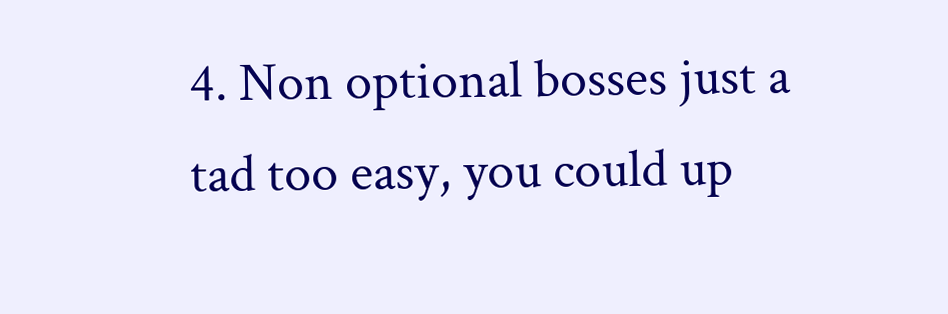4. Non optional bosses just a tad too easy, you could up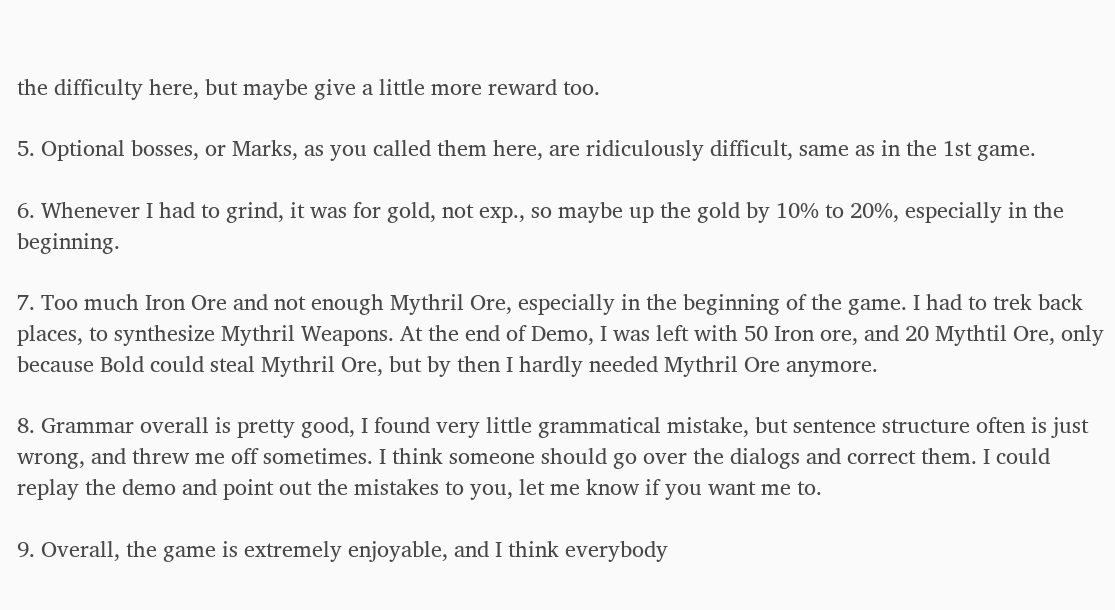the difficulty here, but maybe give a little more reward too.

5. Optional bosses, or Marks, as you called them here, are ridiculously difficult, same as in the 1st game.

6. Whenever I had to grind, it was for gold, not exp., so maybe up the gold by 10% to 20%, especially in the beginning.

7. Too much Iron Ore and not enough Mythril Ore, especially in the beginning of the game. I had to trek back places, to synthesize Mythril Weapons. At the end of Demo, I was left with 50 Iron ore, and 20 Mythtil Ore, only because Bold could steal Mythril Ore, but by then I hardly needed Mythril Ore anymore.

8. Grammar overall is pretty good, I found very little grammatical mistake, but sentence structure often is just wrong, and threw me off sometimes. I think someone should go over the dialogs and correct them. I could replay the demo and point out the mistakes to you, let me know if you want me to.

9. Overall, the game is extremely enjoyable, and I think everybody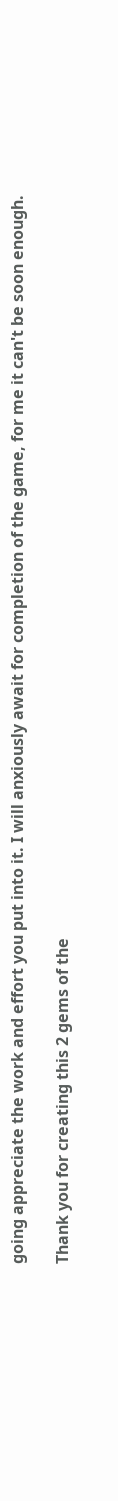going appreciate the work and effort you put into it. I will anxiously await for completion of the game, for me it can't be soon enough.

Thank you for creating this 2 gems of the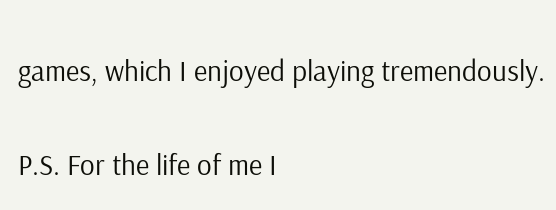games, which I enjoyed playing tremendously.

P.S. For the life of me I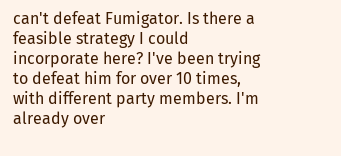can't defeat Fumigator. Is there a feasible strategy I could incorporate here? I've been trying to defeat him for over 10 times, with different party members. I'm already over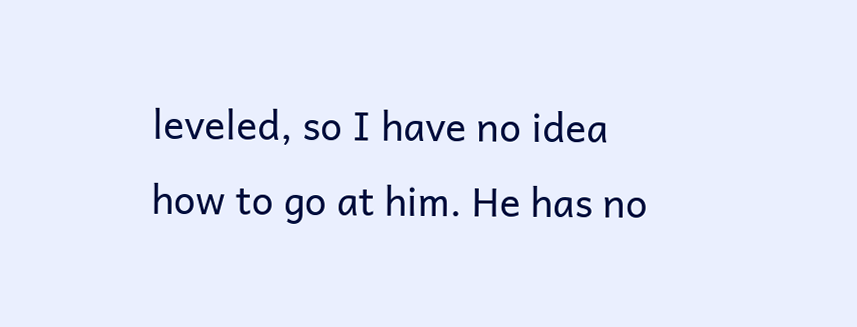leveled, so I have no idea how to go at him. He has no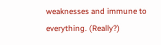weaknesses and immune to everything. (Really?)